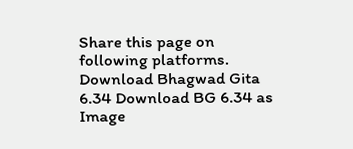Share this page on following platforms.
Download Bhagwad Gita 6.34 Download BG 6.34 as Image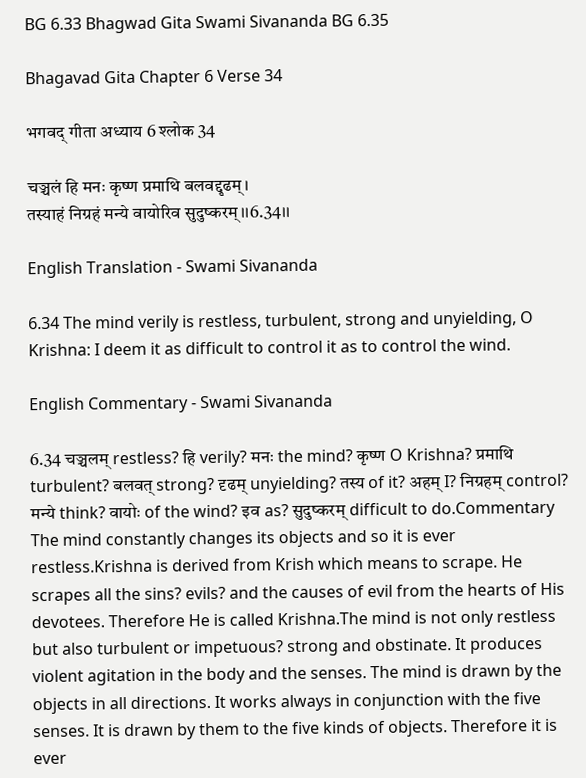BG 6.33 Bhagwad Gita Swami Sivananda BG 6.35

Bhagavad Gita Chapter 6 Verse 34

भगवद् गीता अध्याय 6 श्लोक 34

चञ्चलं हि मनः कृष्ण प्रमाथि बलवद्दृढम्।
तस्याहं निग्रहं मन्ये वायोरिव सुदुष्करम्।।6.34।।

English Translation - Swami Sivananda

6.34 The mind verily is restless, turbulent, strong and unyielding, O Krishna: I deem it as difficult to control it as to control the wind.

English Commentary - Swami Sivananda

6.34 चञ्चलम् restless? हि verily? मनः the mind? कृष्ण O Krishna? प्रमाथि turbulent? बलवत् strong? दृढम् unyielding? तस्य of it? अहम् I? निग्रहम् control? मन्ये think? वायोः of the wind? इव as? सुदुष्करम् difficult to do.Commentary The mind constantly changes its objects and so it is ever restless.Krishna is derived from Krish which means to scrape. He scrapes all the sins? evils? and the causes of evil from the hearts of His devotees. Therefore He is called Krishna.The mind is not only restless but also turbulent or impetuous? strong and obstinate. It produces violent agitation in the body and the senses. The mind is drawn by the objects in all directions. It works always in conjunction with the five senses. It is drawn by them to the five kinds of objects. Therefore it is ever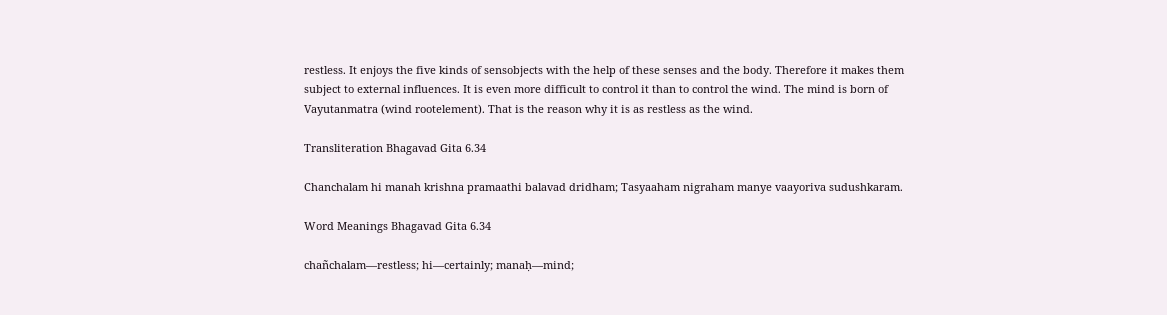restless. It enjoys the five kinds of sensobjects with the help of these senses and the body. Therefore it makes them subject to external influences. It is even more difficult to control it than to control the wind. The mind is born of Vayutanmatra (wind rootelement). That is the reason why it is as restless as the wind.

Transliteration Bhagavad Gita 6.34

Chanchalam hi manah krishna pramaathi balavad dridham; Tasyaaham nigraham manye vaayoriva sudushkaram.

Word Meanings Bhagavad Gita 6.34

chañchalam—restless; hi—certainly; manaḥ—mind;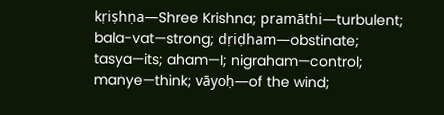kṛiṣhṇa—Shree Krishna; pramāthi—turbulent; bala-vat—strong; dṛiḍham—obstinate; tasya—its; aham—I; nigraham—control; manye—think; vāyoḥ—of the wind;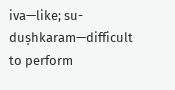iva—like; su-duṣhkaram—difficult to perform